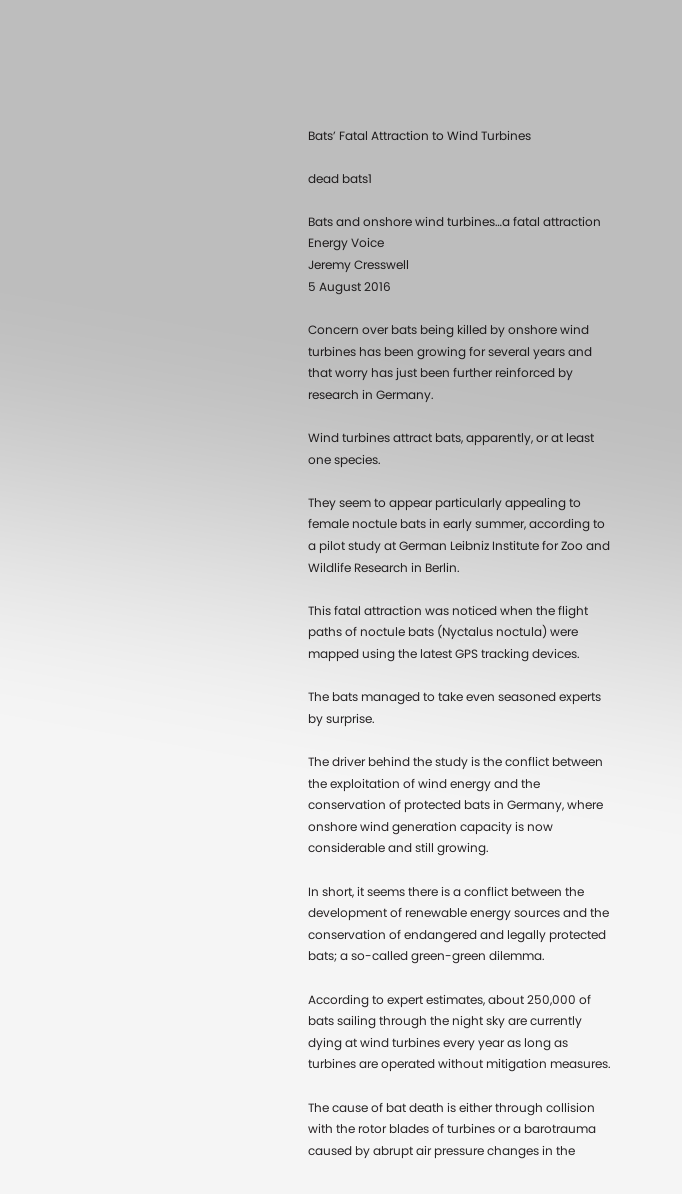Bats’ Fatal Attraction to Wind Turbines

dead bats1

Bats and onshore wind turbines…a fatal attraction
Energy Voice
Jeremy Cresswell
5 August 2016

Concern over bats being killed by onshore wind turbines has been growing for several years and that worry has just been further reinforced by research in Germany.

Wind turbines attract bats, apparently, or at least one species.

They seem to appear particularly appealing to female noctule bats in early summer, according to a pilot study at German Leibniz Institute for Zoo and Wildlife Research in Berlin.

This fatal attraction was noticed when the flight paths of noctule bats (Nyctalus noctula) were mapped using the latest GPS tracking devices.

The bats managed to take even seasoned experts by surprise.

The driver behind the study is the conflict between the exploitation of wind energy and the conservation of protected bats in Germany, where onshore wind generation capacity is now considerable and still growing.

In short, it seems there is a conflict between the development of renewable energy sources and the conservation of endangered and legally protected bats; a so-called green-green dilemma.

According to expert estimates, about 250,000 of bats sailing through the night sky are currently dying at wind turbines every year as long as turbines are operated without mitigation measures.

The cause of bat death is either through collision with the rotor blades of turbines or a barotrauma caused by abrupt air pressure changes in the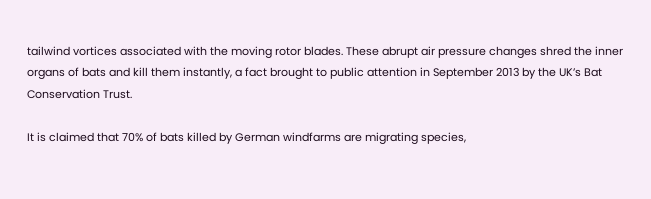tailwind vortices associated with the moving rotor blades. These abrupt air pressure changes shred the inner organs of bats and kill them instantly, a fact brought to public attention in September 2013 by the UK’s Bat Conservation Trust.

It is claimed that 70% of bats killed by German windfarms are migrating species,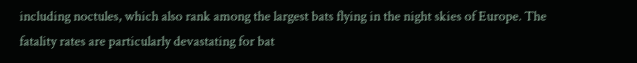including noctules, which also rank among the largest bats flying in the night skies of Europe. The fatality rates are particularly devastating for bat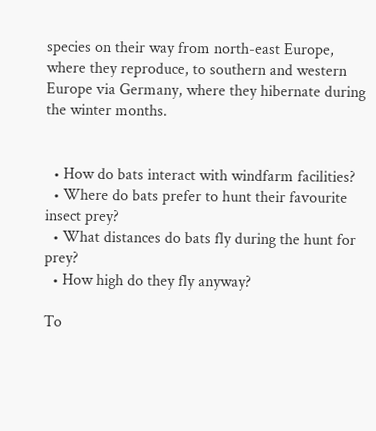species on their way from north-east Europe, where they reproduce, to southern and western Europe via Germany, where they hibernate during the winter months.


  • How do bats interact with windfarm facilities?
  • Where do bats prefer to hunt their favourite insect prey?
  • What distances do bats fly during the hunt for prey?
  • How high do they fly anyway?

To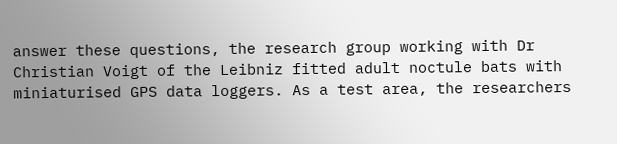answer these questions, the research group working with Dr Christian Voigt of the Leibniz fitted adult noctule bats with miniaturised GPS data loggers. As a test area, the researchers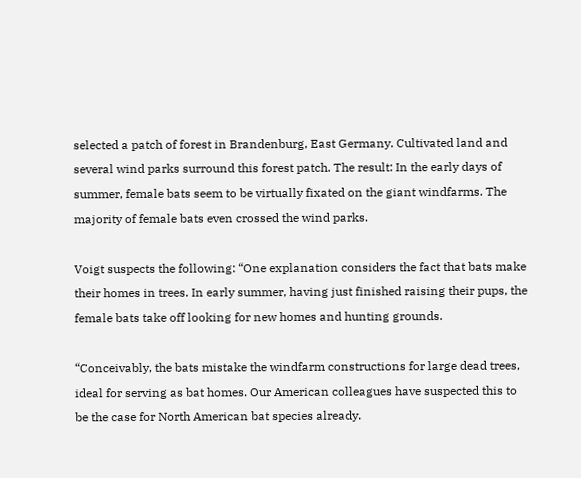selected a patch of forest in Brandenburg, East Germany. Cultivated land and several wind parks surround this forest patch. The result: In the early days of summer, female bats seem to be virtually fixated on the giant windfarms. The majority of female bats even crossed the wind parks.

Voigt suspects the following: “One explanation considers the fact that bats make their homes in trees. In early summer, having just finished raising their pups, the female bats take off looking for new homes and hunting grounds.

“Conceivably, the bats mistake the windfarm constructions for large dead trees, ideal for serving as bat homes. Our American colleagues have suspected this to be the case for North American bat species already.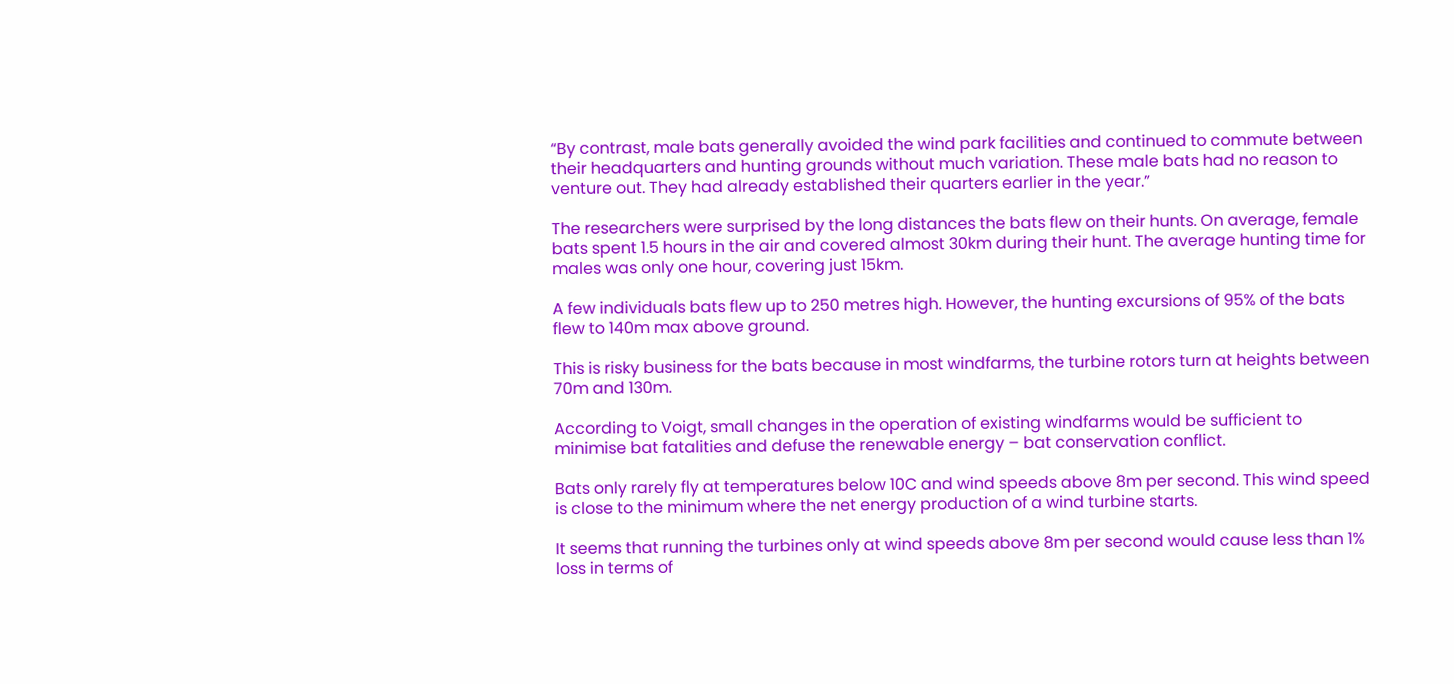“By contrast, male bats generally avoided the wind park facilities and continued to commute between their headquarters and hunting grounds without much variation. These male bats had no reason to venture out. They had already established their quarters earlier in the year.”

The researchers were surprised by the long distances the bats flew on their hunts. On average, female bats spent 1.5 hours in the air and covered almost 30km during their hunt. The average hunting time for males was only one hour, covering just 15km.

A few individuals bats flew up to 250 metres high. However, the hunting excursions of 95% of the bats flew to 140m max above ground.

This is risky business for the bats because in most windfarms, the turbine rotors turn at heights between 70m and 130m.

According to Voigt, small changes in the operation of existing windfarms would be sufficient to minimise bat fatalities and defuse the renewable energy – bat conservation conflict.

Bats only rarely fly at temperatures below 10C and wind speeds above 8m per second. This wind speed is close to the minimum where the net energy production of a wind turbine starts.

It seems that running the turbines only at wind speeds above 8m per second would cause less than 1% loss in terms of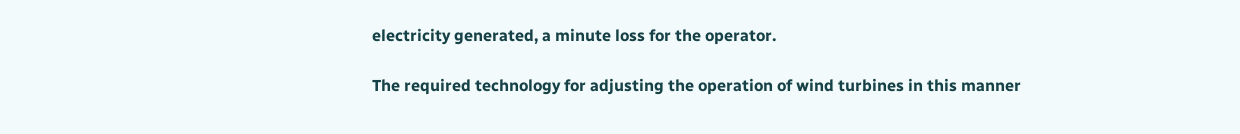electricity generated, a minute loss for the operator.

The required technology for adjusting the operation of wind turbines in this manner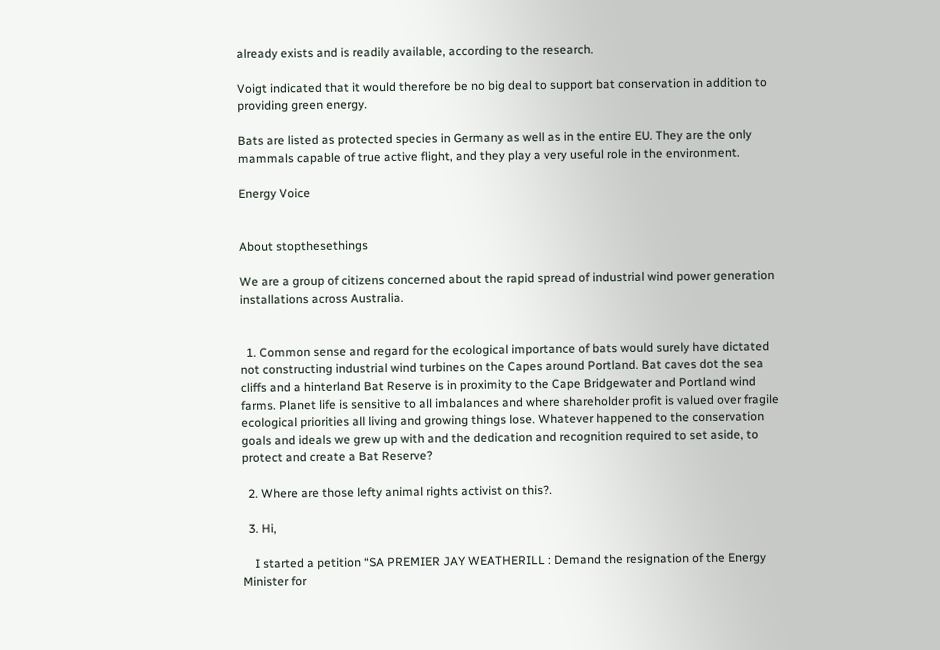already exists and is readily available, according to the research.

Voigt indicated that it would therefore be no big deal to support bat conservation in addition to providing green energy.

Bats are listed as protected species in Germany as well as in the entire EU. They are the only mammals capable of true active flight, and they play a very useful role in the environment.

Energy Voice


About stopthesethings

We are a group of citizens concerned about the rapid spread of industrial wind power generation installations across Australia.


  1. Common sense and regard for the ecological importance of bats would surely have dictated not constructing industrial wind turbines on the Capes around Portland. Bat caves dot the sea cliffs and a hinterland Bat Reserve is in proximity to the Cape Bridgewater and Portland wind farms. Planet life is sensitive to all imbalances and where shareholder profit is valued over fragile ecological priorities all living and growing things lose. Whatever happened to the conservation goals and ideals we grew up with and the dedication and recognition required to set aside, to protect and create a Bat Reserve?

  2. Where are those lefty animal rights activist on this?.

  3. Hi,

    I started a petition “SA PREMIER JAY WEATHERILL : Demand the resignation of the Energy Minister for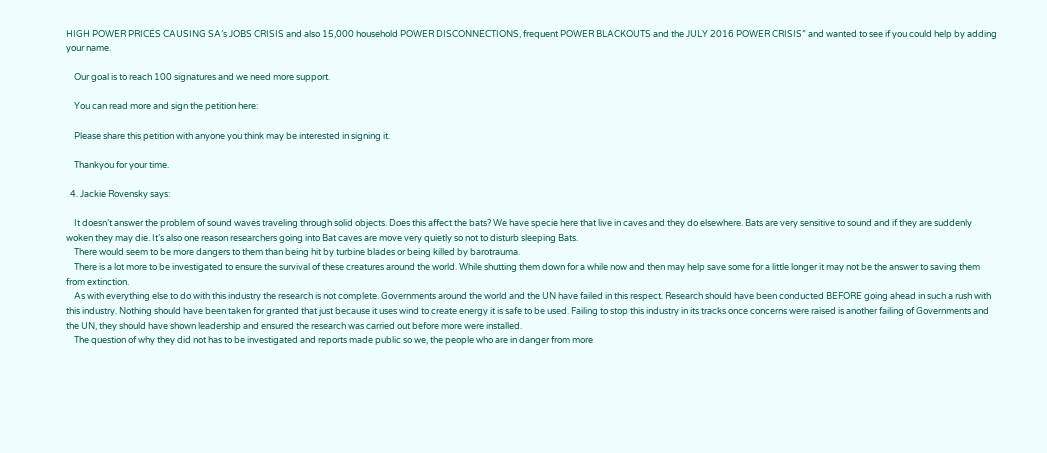HIGH POWER PRICES CAUSING SA’s JOBS CRISIS and also 15,000 household POWER DISCONNECTIONS, frequent POWER BLACKOUTS and the JULY 2016 POWER CRISIS” and wanted to see if you could help by adding your name.

    Our goal is to reach 100 signatures and we need more support.

    You can read more and sign the petition here:

    Please share this petition with anyone you think may be interested in signing it.

    Thankyou for your time.

  4. Jackie Rovensky says:

    It doesn’t answer the problem of sound waves traveling through solid objects. Does this affect the bats? We have specie here that live in caves and they do elsewhere. Bats are very sensitive to sound and if they are suddenly woken they may die. It’s also one reason researchers going into Bat caves are move very quietly so not to disturb sleeping Bats.
    There would seem to be more dangers to them than being hit by turbine blades or being killed by barotrauma.
    There is a lot more to be investigated to ensure the survival of these creatures around the world. While shutting them down for a while now and then may help save some for a little longer it may not be the answer to saving them from extinction.
    As with everything else to do with this industry the research is not complete. Governments around the world and the UN have failed in this respect. Research should have been conducted BEFORE going ahead in such a rush with this industry. Nothing should have been taken for granted that just because it uses wind to create energy it is safe to be used. Failing to stop this industry in its tracks once concerns were raised is another failing of Governments and the UN, they should have shown leadership and ensured the research was carried out before more were installed.
    The question of why they did not has to be investigated and reports made public so we, the people who are in danger from more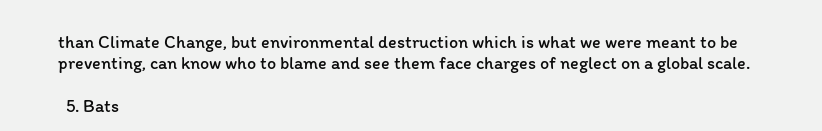than Climate Change, but environmental destruction which is what we were meant to be preventing, can know who to blame and see them face charges of neglect on a global scale.

  5. Bats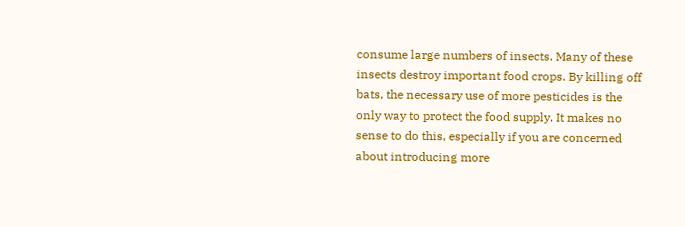consume large numbers of insects. Many of these insects destroy important food crops. By killing off bats, the necessary use of more pesticides is the only way to protect the food supply. It makes no sense to do this, especially if you are concerned about introducing more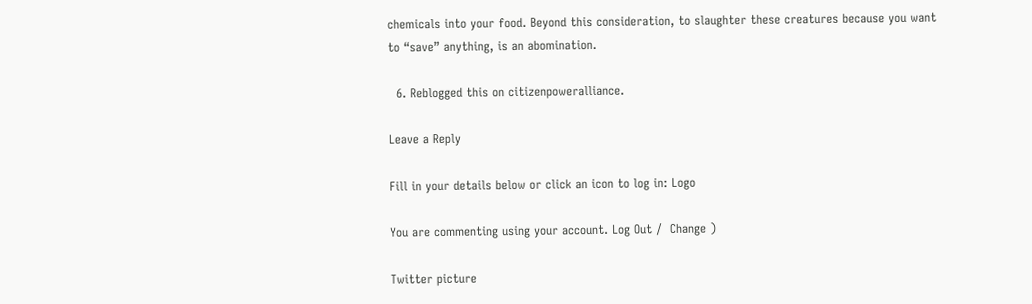chemicals into your food. Beyond this consideration, to slaughter these creatures because you want to “save” anything, is an abomination.

  6. Reblogged this on citizenpoweralliance.

Leave a Reply

Fill in your details below or click an icon to log in: Logo

You are commenting using your account. Log Out /  Change )

Twitter picture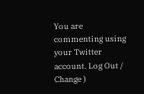You are commenting using your Twitter account. Log Out /  Change )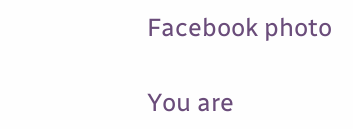Facebook photo

You are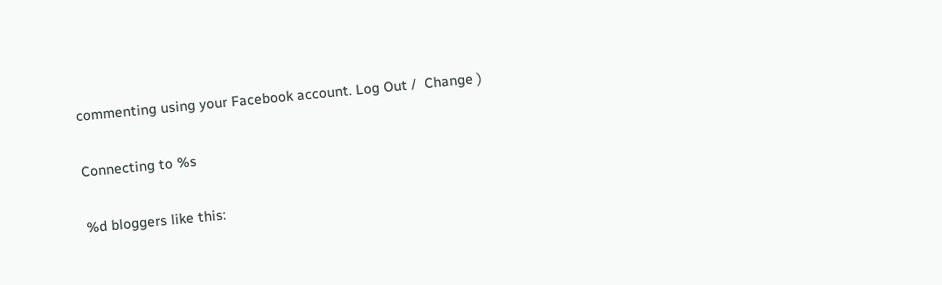commenting using your Facebook account. Log Out /  Change )

Connecting to %s

%d bloggers like this: